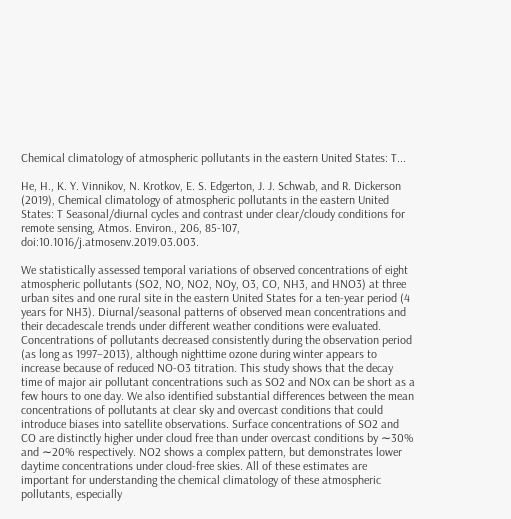Chemical climatology of atmospheric pollutants in the eastern United States: T...

He, H., K. Y. Vinnikov, N. Krotkov, E. S. Edgerton, J. J. Schwab, and R. Dickerson (2019), Chemical climatology of atmospheric pollutants in the eastern United States: T Seasonal/diurnal cycles and contrast under clear/cloudy conditions for remote sensing, Atmos. Environ., 206, 85-107, doi:10.1016/j.atmosenv.2019.03.003.

We statistically assessed temporal variations of observed concentrations of eight atmospheric pollutants (SO2, NO, NO2, NOy, O3, CO, NH3, and HNO3) at three urban sites and one rural site in the eastern United States for a ten-year period (4 years for NH3). Diurnal/seasonal patterns of observed mean concentrations and their decadescale trends under different weather conditions were evaluated. Concentrations of pollutants decreased consistently during the observation period (as long as 1997–2013), although nighttime ozone during winter appears to increase because of reduced NO-O3 titration. This study shows that the decay time of major air pollutant concentrations such as SO2 and NOx can be short as a few hours to one day. We also identified substantial differences between the mean concentrations of pollutants at clear sky and overcast conditions that could introduce biases into satellite observations. Surface concentrations of SO2 and CO are distinctly higher under cloud free than under overcast conditions by ∼30% and ∼20% respectively. NO2 shows a complex pattern, but demonstrates lower daytime concentrations under cloud-free skies. All of these estimates are important for understanding the chemical climatology of these atmospheric pollutants, especially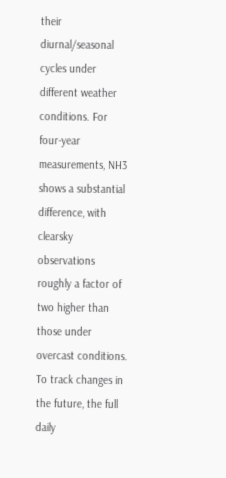their diurnal/seasonal cycles under different weather conditions. For four-year measurements, NH3 shows a substantial difference, with clearsky observations roughly a factor of two higher than those under overcast conditions. To track changes in the future, the full daily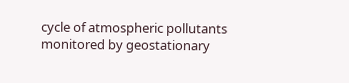cycle of atmospheric pollutants monitored by geostationary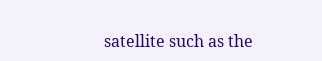satellite such as the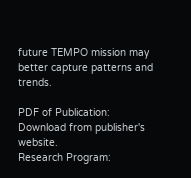future TEMPO mission may better capture patterns and trends.

PDF of Publication:
Download from publisher's website.
Research Program: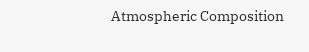Atmospheric Composition